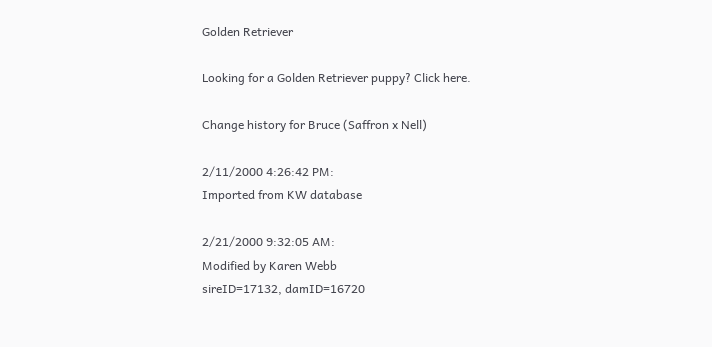Golden Retriever

Looking for a Golden Retriever puppy? Click here.

Change history for Bruce (Saffron x Nell)

2/11/2000 4:26:42 PM:
Imported from KW database

2/21/2000 9:32:05 AM:
Modified by Karen Webb
sireID=17132, damID=16720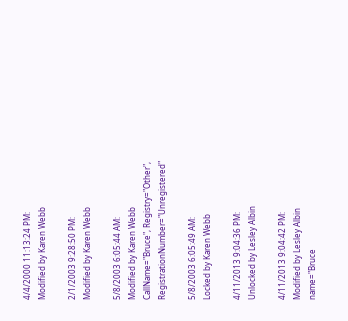4/4/2000 11:13:24 PM:
Modified by Karen Webb

2/1/2003 9:28:50 PM:
Modified by Karen Webb

5/8/2003 6:05:44 AM:
Modified by Karen Webb
CallName="Bruce", Registry="Other", RegistrationNumber="Unregistered"

5/8/2003 6:05:49 AM:
Locked by Karen Webb

4/11/2013 9:04:36 PM:
Unlocked by Lesley Albin

4/11/2013 9:04:42 PM:
Modified by Lesley Albin
name="Bruce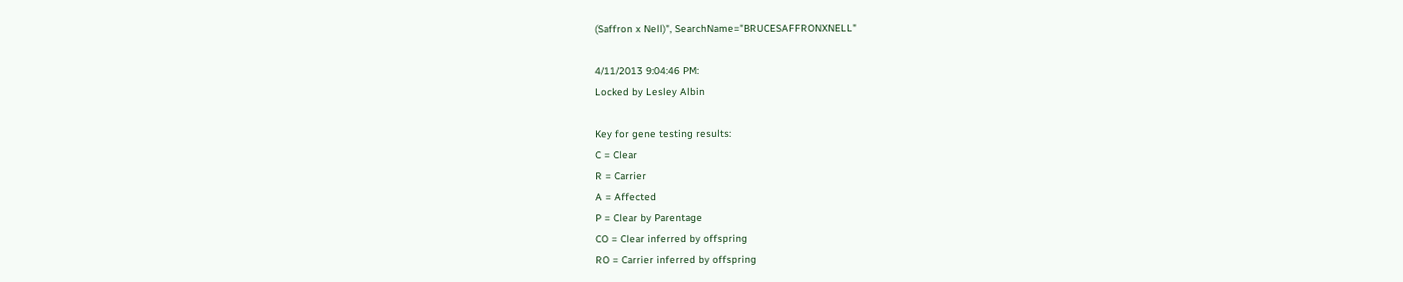(Saffron x Nell)", SearchName="BRUCESAFFRONXNELL"

4/11/2013 9:04:46 PM:
Locked by Lesley Albin

Key for gene testing results:
C = Clear
R = Carrier
A = Affected
P = Clear by Parentage
CO = Clear inferred by offspring
RO = Carrier inferred by offspring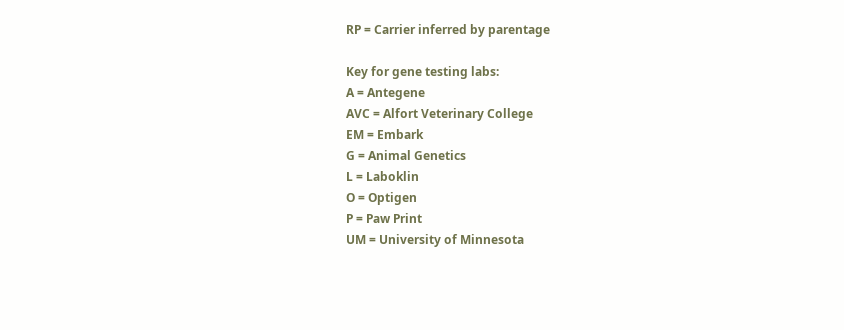RP = Carrier inferred by parentage

Key for gene testing labs:
A = Antegene
AVC = Alfort Veterinary College
EM = Embark
G = Animal Genetics
L = Laboklin
O = Optigen
P = Paw Print
UM = University of Minnesota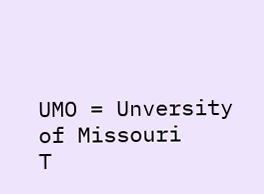UMO = Unversity of Missouri
T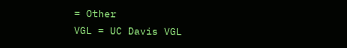= Other
VGL = UC Davis VGL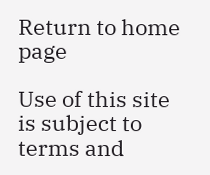Return to home page

Use of this site is subject to terms and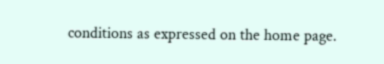conditions as expressed on the home page.